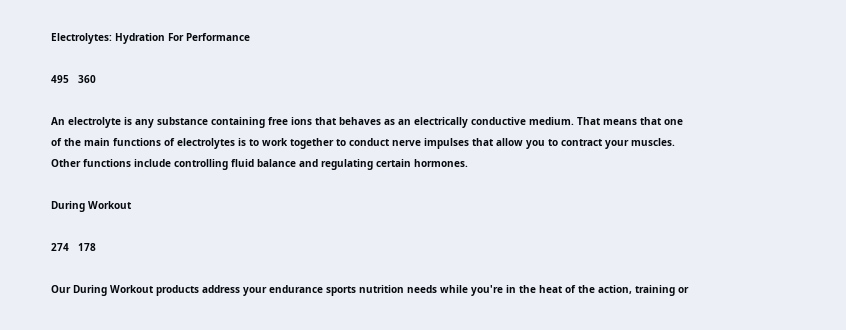Electrolytes: Hydration For Performance

495   360

An electrolyte is any substance containing free ions that behaves as an electrically conductive medium. That means that one of the main functions of electrolytes is to work together to conduct nerve impulses that allow you to contract your muscles. Other functions include controlling fluid balance and regulating certain hormones.

During Workout

274   178

Our During Workout products address your endurance sports nutrition needs while you're in the heat of the action, training or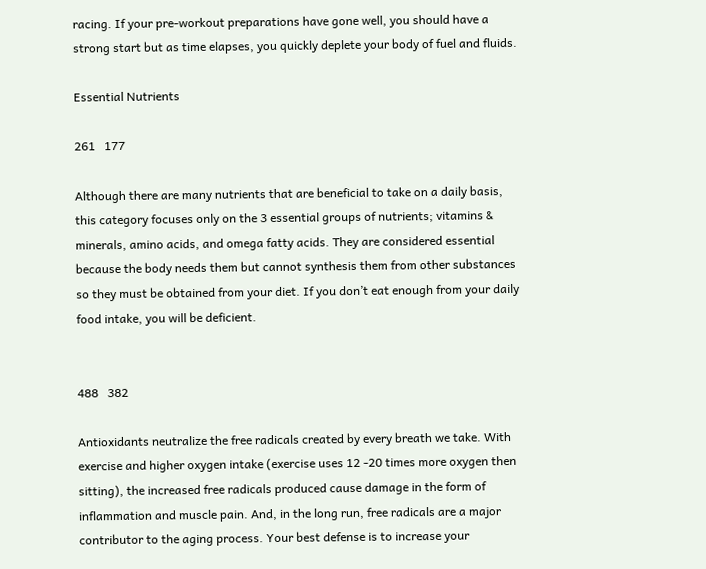racing. If your pre-workout preparations have gone well, you should have a strong start but as time elapses, you quickly deplete your body of fuel and fluids.

Essential Nutrients

261   177

Although there are many nutrients that are beneficial to take on a daily basis, this category focuses only on the 3 essential groups of nutrients; vitamins & minerals, amino acids, and omega fatty acids. They are considered essential because the body needs them but cannot synthesis them from other substances so they must be obtained from your diet. If you don’t eat enough from your daily food intake, you will be deficient.


488   382

Antioxidants neutralize the free radicals created by every breath we take. With exercise and higher oxygen intake (exercise uses 12 -20 times more oxygen then sitting), the increased free radicals produced cause damage in the form of inflammation and muscle pain. And, in the long run, free radicals are a major contributor to the aging process. Your best defense is to increase your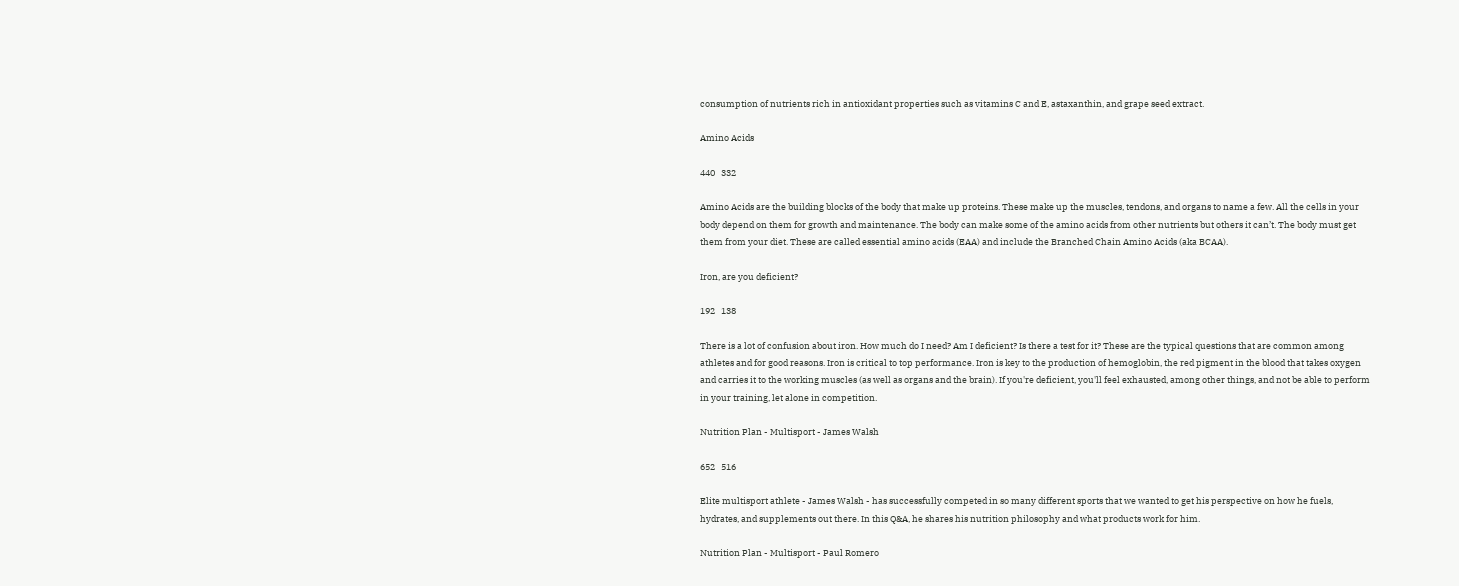consumption of nutrients rich in antioxidant properties such as vitamins C and E, astaxanthin, and grape seed extract.

Amino Acids

440   332

Amino Acids are the building blocks of the body that make up proteins. These make up the muscles, tendons, and organs to name a few. All the cells in your body depend on them for growth and maintenance. The body can make some of the amino acids from other nutrients but others it can’t. The body must get them from your diet. These are called essential amino acids (EAA) and include the Branched Chain Amino Acids (aka BCAA).

Iron, are you deficient?

192   138

There is a lot of confusion about iron. How much do I need? Am I deficient? Is there a test for it? These are the typical questions that are common among athletes and for good reasons. Iron is critical to top performance. Iron is key to the production of hemoglobin, the red pigment in the blood that takes oxygen and carries it to the working muscles (as well as organs and the brain). If you're deficient, you'll feel exhausted, among other things, and not be able to perform in your training, let alone in competition.

Nutrition Plan - Multisport - James Walsh

652   516

Elite multisport athlete - James Walsh - has successfully competed in so many different sports that we wanted to get his perspective on how he fuels, hydrates, and supplements out there. In this Q&A, he shares his nutrition philosophy and what products work for him.

Nutrition Plan - Multisport - Paul Romero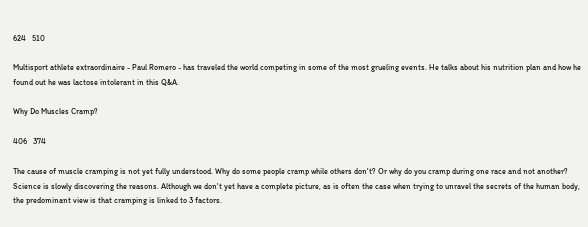624   510

Multisport athlete extraordinaire - Paul Romero - has traveled the world competing in some of the most grueling events. He talks about his nutrition plan and how he found out he was lactose intolerant in this Q&A.

Why Do Muscles Cramp?

406   374

The cause of muscle cramping is not yet fully understood. Why do some people cramp while others don't? Or why do you cramp during one race and not another? Science is slowly discovering the reasons. Although we don't yet have a complete picture, as is often the case when trying to unravel the secrets of the human body, the predominant view is that cramping is linked to 3 factors.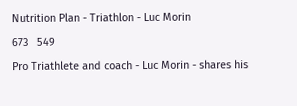Nutrition Plan - Triathlon - Luc Morin

673   549

Pro Triathlete and coach - Luc Morin - shares his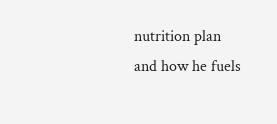nutrition plan and how he fuels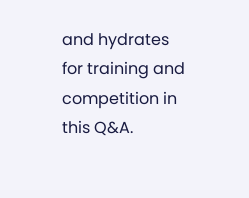and hydrates for training and competition in this Q&A.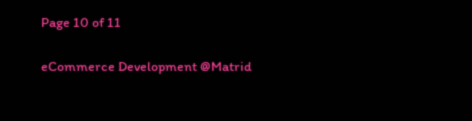Page 10 of 11

eCommerce Development @Matrid